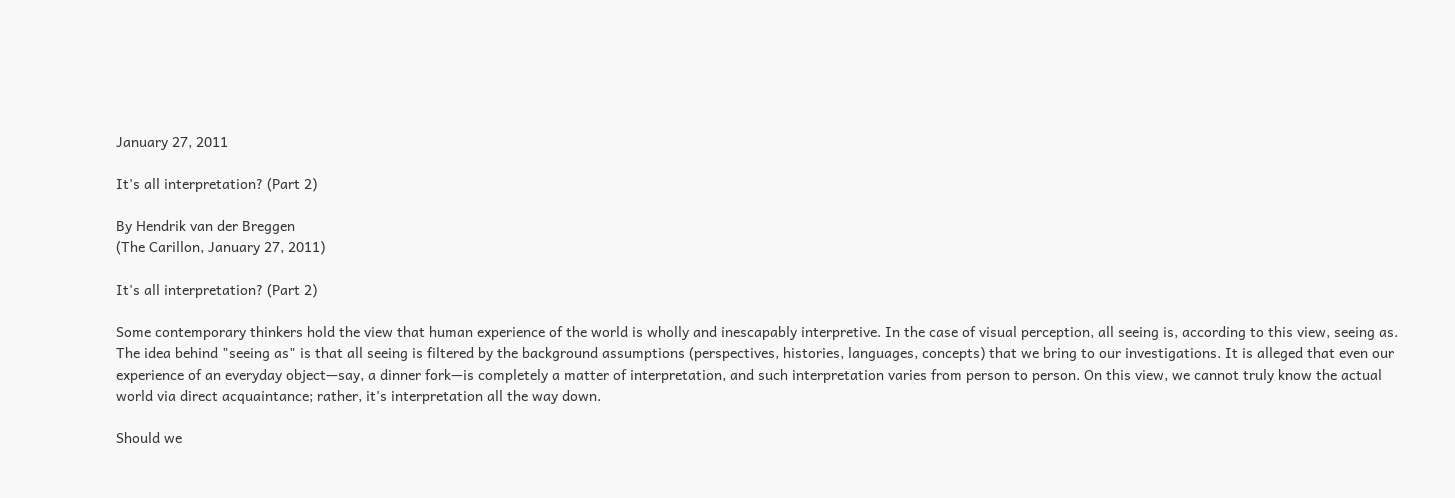January 27, 2011

It's all interpretation? (Part 2)

By Hendrik van der Breggen
(The Carillon, January 27, 2011)

It's all interpretation? (Part 2)

Some contemporary thinkers hold the view that human experience of the world is wholly and inescapably interpretive. In the case of visual perception, all seeing is, according to this view, seeing as. The idea behind "seeing as" is that all seeing is filtered by the background assumptions (perspectives, histories, languages, concepts) that we bring to our investigations. It is alleged that even our experience of an everyday object—say, a dinner fork—is completely a matter of interpretation, and such interpretation varies from person to person. On this view, we cannot truly know the actual world via direct acquaintance; rather, it's interpretation all the way down.

Should we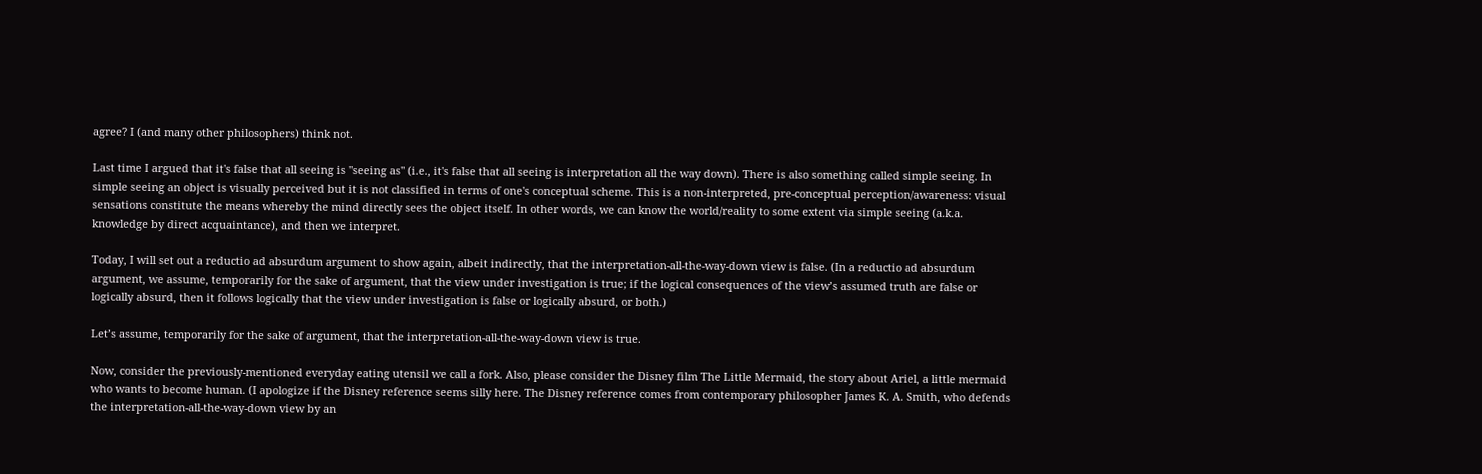agree? I (and many other philosophers) think not.

Last time I argued that it's false that all seeing is "seeing as" (i.e., it's false that all seeing is interpretation all the way down). There is also something called simple seeing. In simple seeing an object is visually perceived but it is not classified in terms of one's conceptual scheme. This is a non-interpreted, pre-conceptual perception/awareness: visual sensations constitute the means whereby the mind directly sees the object itself. In other words, we can know the world/reality to some extent via simple seeing (a.k.a. knowledge by direct acquaintance), and then we interpret.

Today, I will set out a reductio ad absurdum argument to show again, albeit indirectly, that the interpretation-all-the-way-down view is false. (In a reductio ad absurdum argument, we assume, temporarily for the sake of argument, that the view under investigation is true; if the logical consequences of the view’s assumed truth are false or logically absurd, then it follows logically that the view under investigation is false or logically absurd, or both.)

Let’s assume, temporarily for the sake of argument, that the interpretation-all-the-way-down view is true.

Now, consider the previously-mentioned everyday eating utensil we call a fork. Also, please consider the Disney film The Little Mermaid, the story about Ariel, a little mermaid who wants to become human. (I apologize if the Disney reference seems silly here. The Disney reference comes from contemporary philosopher James K. A. Smith, who defends the interpretation-all-the-way-down view by an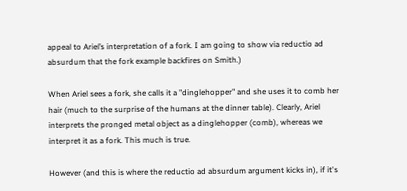appeal to Ariel’s interpretation of a fork. I am going to show via reductio ad absurdum that the fork example backfires on Smith.)

When Ariel sees a fork, she calls it a "dinglehopper" and she uses it to comb her hair (much to the surprise of the humans at the dinner table). Clearly, Ariel interprets the pronged metal object as a dinglehopper (comb), whereas we interpret it as a fork. This much is true.

However (and this is where the reductio ad absurdum argument kicks in), if it's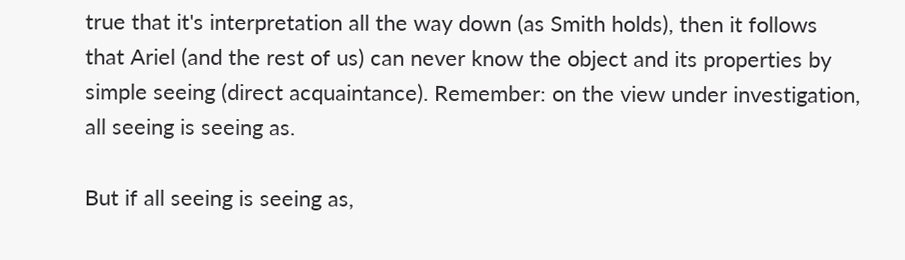true that it's interpretation all the way down (as Smith holds), then it follows that Ariel (and the rest of us) can never know the object and its properties by simple seeing (direct acquaintance). Remember: on the view under investigation, all seeing is seeing as.

But if all seeing is seeing as,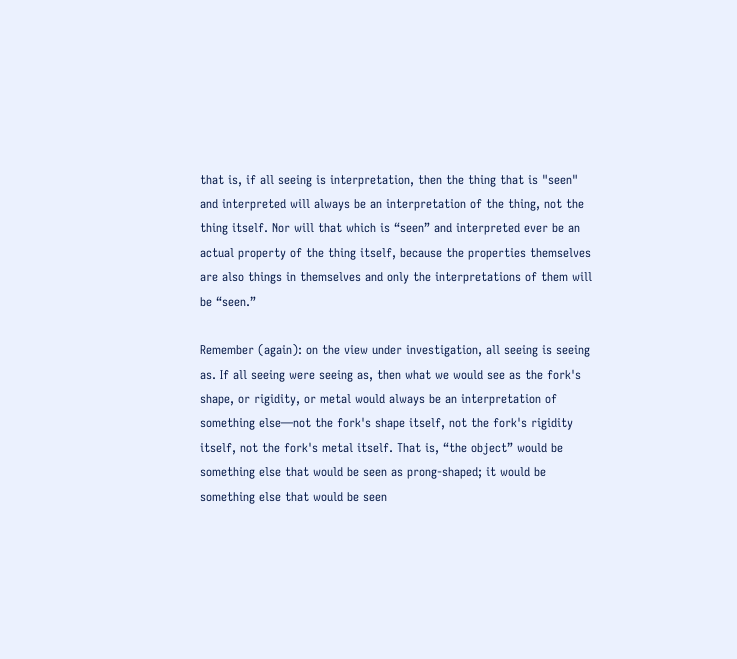that is, if all seeing is interpretation, then the thing that is "seen" and interpreted will always be an interpretation of the thing, not the thing itself. Nor will that which is “seen” and interpreted ever be an actual property of the thing itself, because the properties themselves are also things in themselves and only the interpretations of them will be “seen.”

Remember (again): on the view under investigation, all seeing is seeing as. If all seeing were seeing as, then what we would see as the fork's shape, or rigidity, or metal would always be an interpretation of something else—not the fork's shape itself, not the fork's rigidity itself, not the fork's metal itself. That is, “the object” would be something else that would be seen as prong-shaped; it would be something else that would be seen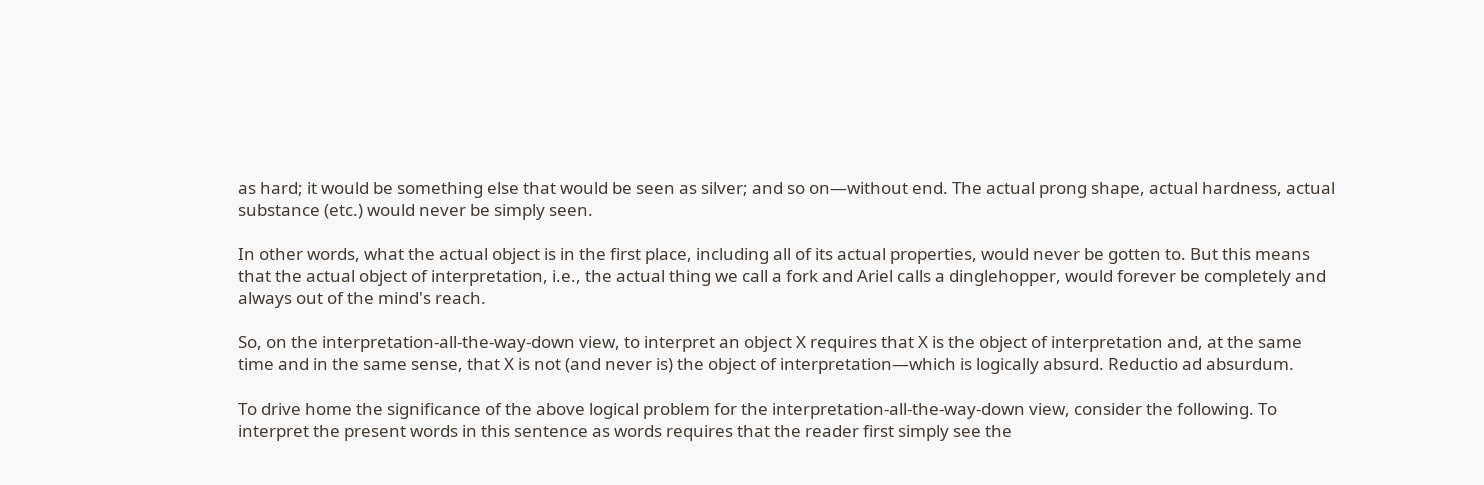as hard; it would be something else that would be seen as silver; and so on—without end. The actual prong shape, actual hardness, actual substance (etc.) would never be simply seen.

In other words, what the actual object is in the first place, including all of its actual properties, would never be gotten to. But this means that the actual object of interpretation, i.e., the actual thing we call a fork and Ariel calls a dinglehopper, would forever be completely and always out of the mind's reach.

So, on the interpretation-all-the-way-down view, to interpret an object X requires that X is the object of interpretation and, at the same time and in the same sense, that X is not (and never is) the object of interpretation—which is logically absurd. Reductio ad absurdum.

To drive home the significance of the above logical problem for the interpretation-all-the-way-down view, consider the following. To interpret the present words in this sentence as words requires that the reader first simply see the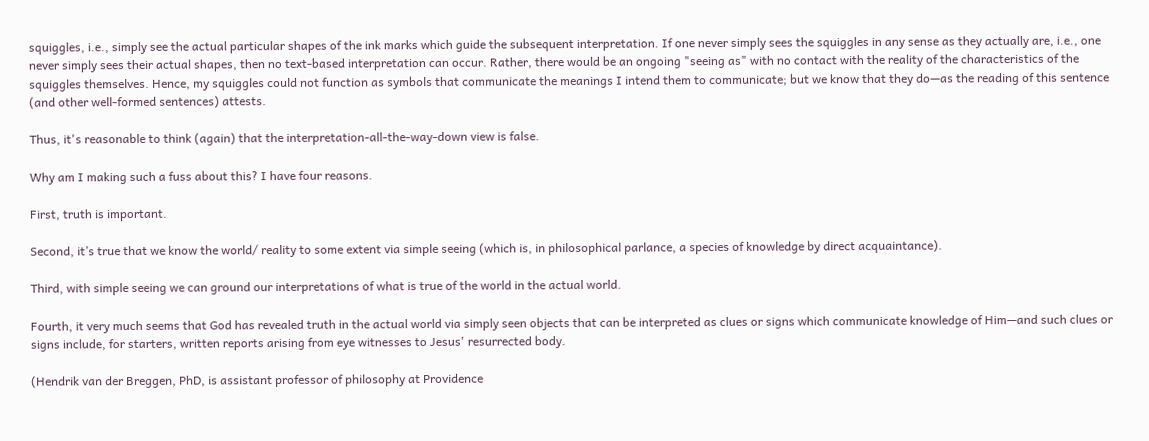squiggles, i.e., simply see the actual particular shapes of the ink marks which guide the subsequent interpretation. If one never simply sees the squiggles in any sense as they actually are, i.e., one never simply sees their actual shapes, then no text-based interpretation can occur. Rather, there would be an ongoing "seeing as" with no contact with the reality of the characteristics of the squiggles themselves. Hence, my squiggles could not function as symbols that communicate the meanings I intend them to communicate; but we know that they do—as the reading of this sentence (and other well-formed sentences) attests.

Thus, it's reasonable to think (again) that the interpretation-all-the-way-down view is false.

Why am I making such a fuss about this? I have four reasons.

First, truth is important.

Second, it’s true that we know the world/ reality to some extent via simple seeing (which is, in philosophical parlance, a species of knowledge by direct acquaintance).

Third, with simple seeing we can ground our interpretations of what is true of the world in the actual world.

Fourth, it very much seems that God has revealed truth in the actual world via simply seen objects that can be interpreted as clues or signs which communicate knowledge of Him—and such clues or signs include, for starters, written reports arising from eye witnesses to Jesus' resurrected body.

(Hendrik van der Breggen, PhD, is assistant professor of philosophy at Providence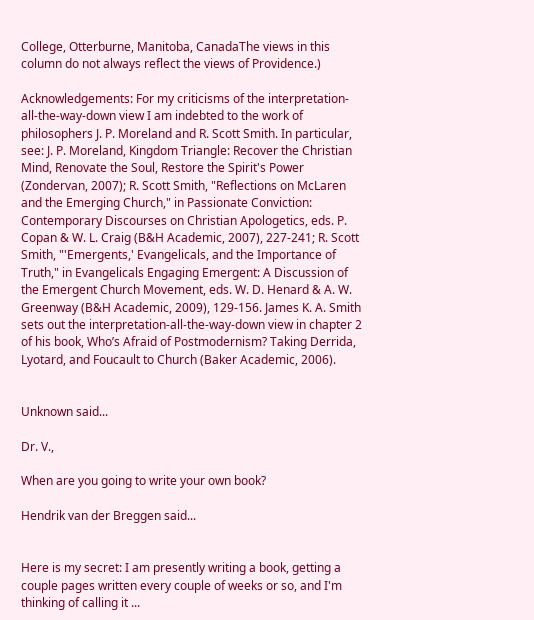College, Otterburne, Manitoba, CanadaThe views in this column do not always reflect the views of Providence.)

Acknowledgements: For my criticisms of the interpretation-all-the-way-down view I am indebted to the work of philosophers J. P. Moreland and R. Scott Smith. In particular, see: J. P. Moreland, Kingdom Triangle: Recover the Christian Mind, Renovate the Soul, Restore the Spirit's Power (Zondervan, 2007); R. Scott Smith, "Reflections on McLaren and the Emerging Church," in Passionate Conviction: Contemporary Discourses on Christian Apologetics, eds. P. Copan & W. L. Craig (B&H Academic, 2007), 227-241; R. Scott Smith, "'Emergents,' Evangelicals, and the Importance of Truth," in Evangelicals Engaging Emergent: A Discussion of the Emergent Church Movement, eds. W. D. Henard & A. W. Greenway (B&H Academic, 2009), 129-156. James K. A. Smith sets out the interpretation-all-the-way-down view in chapter 2 of his book, Who’s Afraid of Postmodernism? Taking Derrida, Lyotard, and Foucault to Church (Baker Academic, 2006).


Unknown said...

Dr. V.,

When are you going to write your own book?

Hendrik van der Breggen said...


Here is my secret: I am presently writing a book, getting a couple pages written every couple of weeks or so, and I'm thinking of calling it ...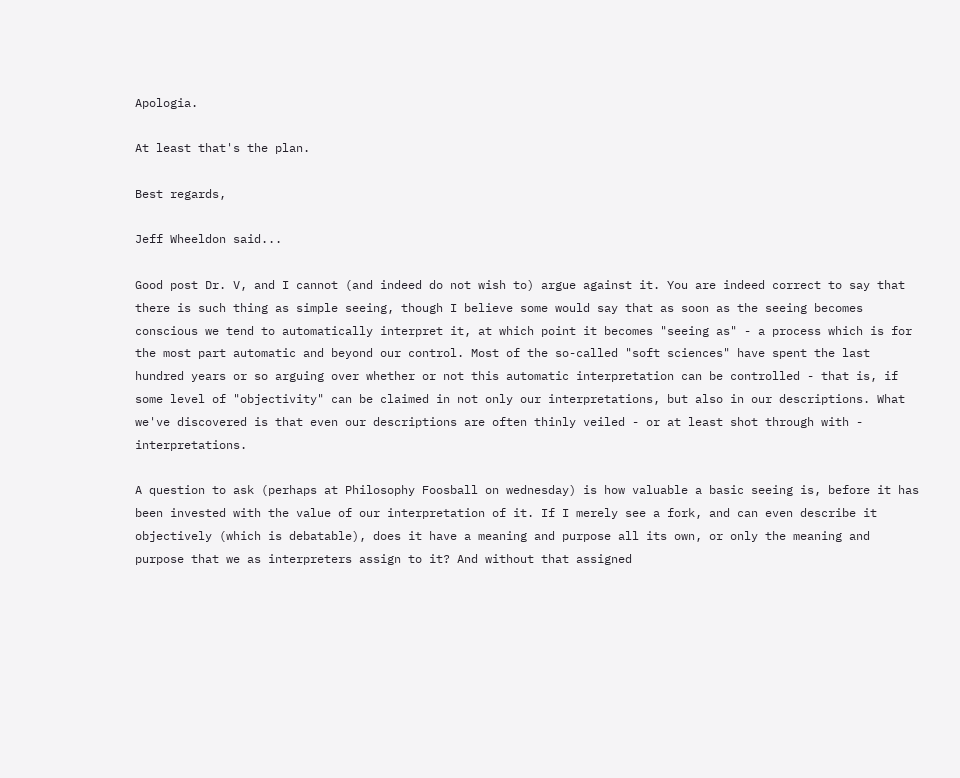Apologia.

At least that's the plan.

Best regards,

Jeff Wheeldon said...

Good post Dr. V, and I cannot (and indeed do not wish to) argue against it. You are indeed correct to say that there is such thing as simple seeing, though I believe some would say that as soon as the seeing becomes conscious we tend to automatically interpret it, at which point it becomes "seeing as" - a process which is for the most part automatic and beyond our control. Most of the so-called "soft sciences" have spent the last hundred years or so arguing over whether or not this automatic interpretation can be controlled - that is, if some level of "objectivity" can be claimed in not only our interpretations, but also in our descriptions. What we've discovered is that even our descriptions are often thinly veiled - or at least shot through with - interpretations.

A question to ask (perhaps at Philosophy Foosball on wednesday) is how valuable a basic seeing is, before it has been invested with the value of our interpretation of it. If I merely see a fork, and can even describe it objectively (which is debatable), does it have a meaning and purpose all its own, or only the meaning and purpose that we as interpreters assign to it? And without that assigned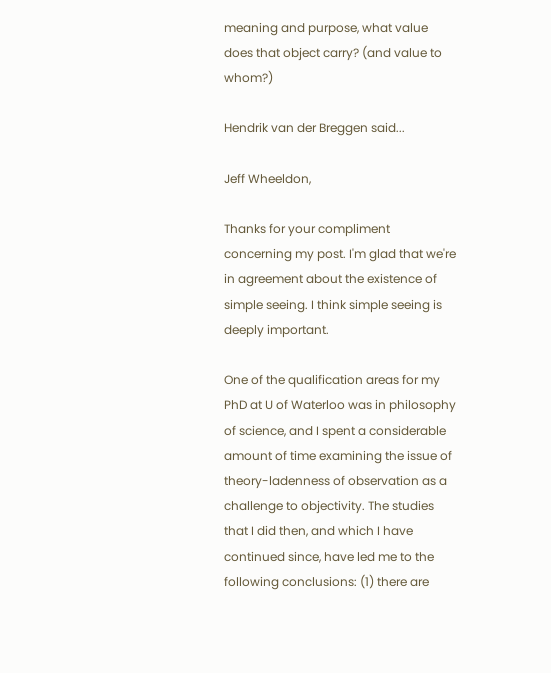meaning and purpose, what value does that object carry? (and value to whom?)

Hendrik van der Breggen said...

Jeff Wheeldon,

Thanks for your compliment concerning my post. I'm glad that we're in agreement about the existence of simple seeing. I think simple seeing is deeply important.

One of the qualification areas for my PhD at U of Waterloo was in philosophy of science, and I spent a considerable amount of time examining the issue of theory-ladenness of observation as a challenge to objectivity. The studies that I did then, and which I have continued since, have led me to the following conclusions: (1) there are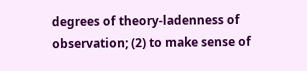degrees of theory-ladenness of observation; (2) to make sense of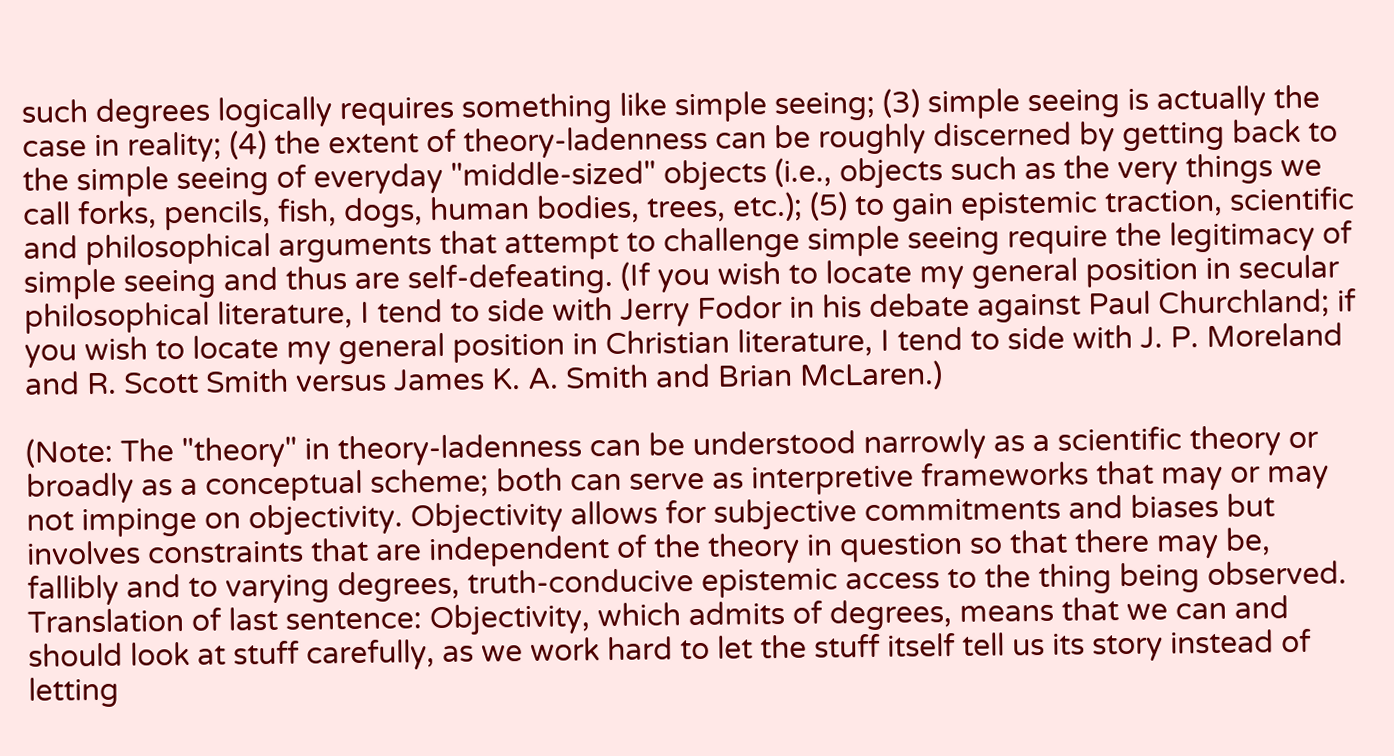such degrees logically requires something like simple seeing; (3) simple seeing is actually the case in reality; (4) the extent of theory-ladenness can be roughly discerned by getting back to the simple seeing of everyday "middle-sized" objects (i.e., objects such as the very things we call forks, pencils, fish, dogs, human bodies, trees, etc.); (5) to gain epistemic traction, scientific and philosophical arguments that attempt to challenge simple seeing require the legitimacy of simple seeing and thus are self-defeating. (If you wish to locate my general position in secular philosophical literature, I tend to side with Jerry Fodor in his debate against Paul Churchland; if you wish to locate my general position in Christian literature, I tend to side with J. P. Moreland and R. Scott Smith versus James K. A. Smith and Brian McLaren.)

(Note: The "theory" in theory-ladenness can be understood narrowly as a scientific theory or broadly as a conceptual scheme; both can serve as interpretive frameworks that may or may not impinge on objectivity. Objectivity allows for subjective commitments and biases but involves constraints that are independent of the theory in question so that there may be, fallibly and to varying degrees, truth-conducive epistemic access to the thing being observed. Translation of last sentence: Objectivity, which admits of degrees, means that we can and should look at stuff carefully, as we work hard to let the stuff itself tell us its story instead of letting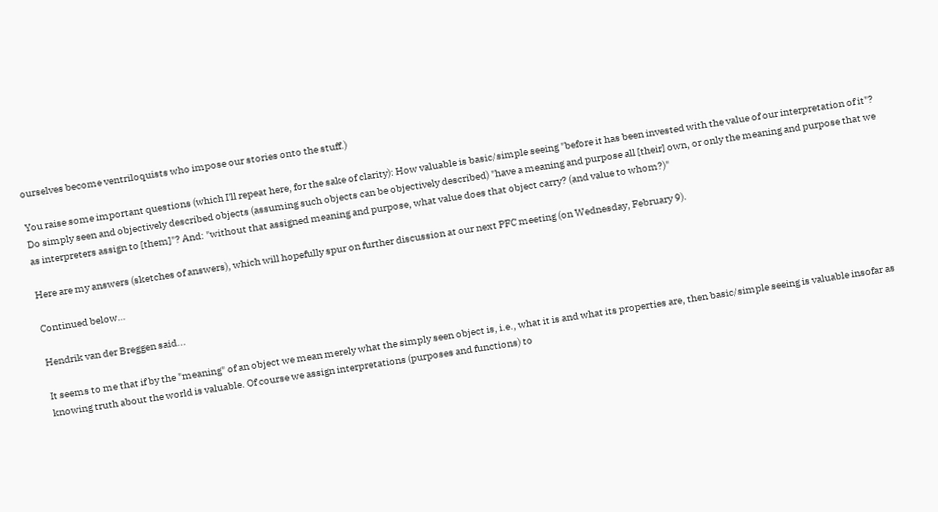ourselves become ventriloquists who impose our stories onto the stuff.)

You raise some important questions (which I'll repeat here, for the sake of clarity): How valuable is basic/simple seeing "before it has been invested with the value of our interpretation of it"? Do simply seen and objectively described objects (assuming such objects can be objectively described) "have a meaning and purpose all [their] own, or only the meaning and purpose that we as interpreters assign to [them]"? And: "without that assigned meaning and purpose, what value does that object carry? (and value to whom?)"

Here are my answers (sketches of answers), which will hopefully spur on further discussion at our next PFC meeting (on Wednesday, February 9).

Continued below…

Hendrik van der Breggen said...

It seems to me that if by the "meaning" of an object we mean merely what the simply seen object is, i.e., what it is and what its properties are, then basic/simple seeing is valuable insofar as knowing truth about the world is valuable. Of course we assign interpretations (purposes and functions) to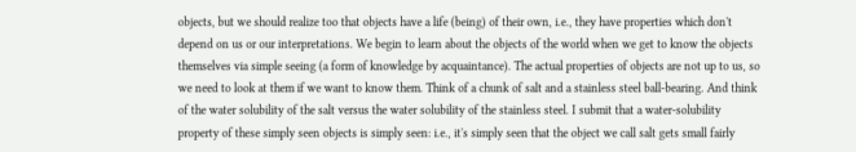objects, but we should realize too that objects have a life (being) of their own, i.e., they have properties which don't depend on us or our interpretations. We begin to learn about the objects of the world when we get to know the objects themselves via simple seeing (a form of knowledge by acquaintance). The actual properties of objects are not up to us, so we need to look at them if we want to know them. Think of a chunk of salt and a stainless steel ball-bearing. And think of the water solubility of the salt versus the water solubility of the stainless steel. I submit that a water-solubility property of these simply seen objects is simply seen: i.e., it's simply seen that the object we call salt gets small fairly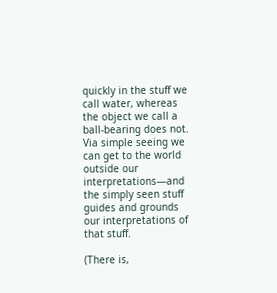quickly in the stuff we call water, whereas the object we call a ball-bearing does not. Via simple seeing we can get to the world outside our interpretations—and the simply seen stuff guides and grounds our interpretations of that stuff.

(There is,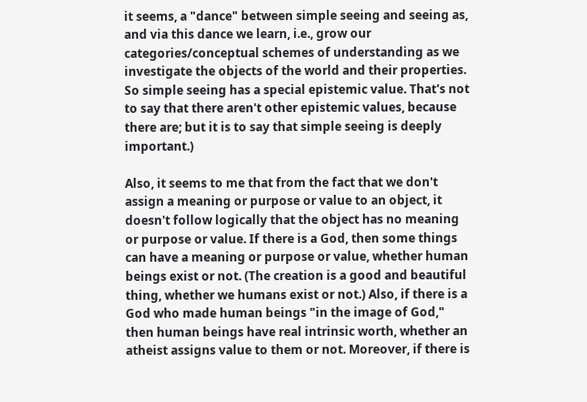it seems, a "dance" between simple seeing and seeing as, and via this dance we learn, i.e., grow our categories/conceptual schemes of understanding as we investigate the objects of the world and their properties. So simple seeing has a special epistemic value. That's not to say that there aren't other epistemic values, because there are; but it is to say that simple seeing is deeply important.)

Also, it seems to me that from the fact that we don't assign a meaning or purpose or value to an object, it doesn't follow logically that the object has no meaning or purpose or value. If there is a God, then some things can have a meaning or purpose or value, whether human beings exist or not. (The creation is a good and beautiful thing, whether we humans exist or not.) Also, if there is a God who made human beings "in the image of God," then human beings have real intrinsic worth, whether an atheist assigns value to them or not. Moreover, if there is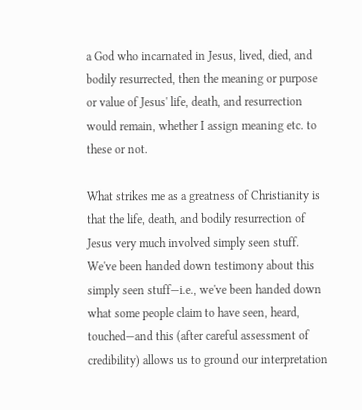a God who incarnated in Jesus, lived, died, and bodily resurrected, then the meaning or purpose or value of Jesus' life, death, and resurrection would remain, whether I assign meaning etc. to these or not.

What strikes me as a greatness of Christianity is that the life, death, and bodily resurrection of Jesus very much involved simply seen stuff. We've been handed down testimony about this simply seen stuff—i.e., we've been handed down what some people claim to have seen, heard, touched—and this (after careful assessment of credibility) allows us to ground our interpretation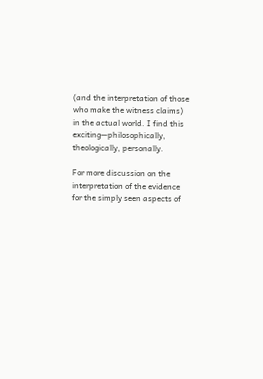(and the interpretation of those who make the witness claims) in the actual world. I find this exciting—philosophically, theologically, personally.

For more discussion on the interpretation of the evidence for the simply seen aspects of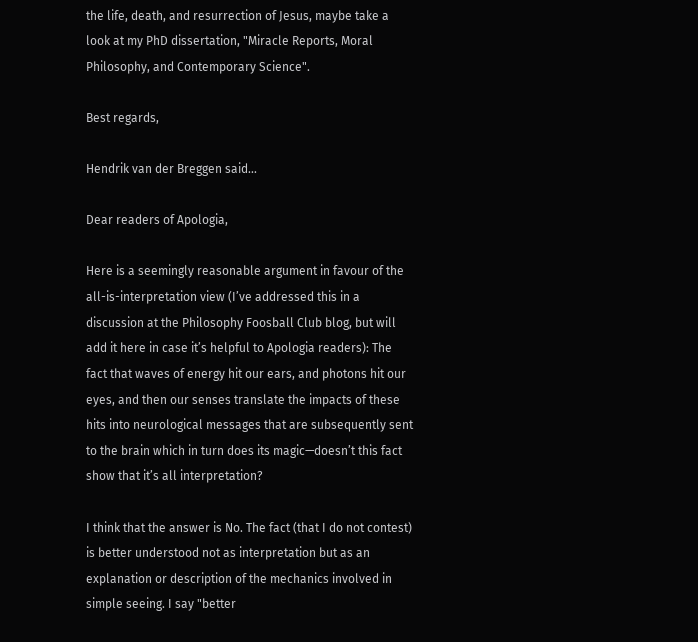the life, death, and resurrection of Jesus, maybe take a look at my PhD dissertation, "Miracle Reports, Moral Philosophy, and Contemporary Science".

Best regards,

Hendrik van der Breggen said...

Dear readers of Apologia,

Here is a seemingly reasonable argument in favour of the all-is-interpretation view (I’ve addressed this in a discussion at the Philosophy Foosball Club blog, but will add it here in case it’s helpful to Apologia readers): The fact that waves of energy hit our ears, and photons hit our eyes, and then our senses translate the impacts of these hits into neurological messages that are subsequently sent to the brain which in turn does its magic—doesn’t this fact show that it’s all interpretation?

I think that the answer is No. The fact (that I do not contest) is better understood not as interpretation but as an explanation or description of the mechanics involved in simple seeing. I say "better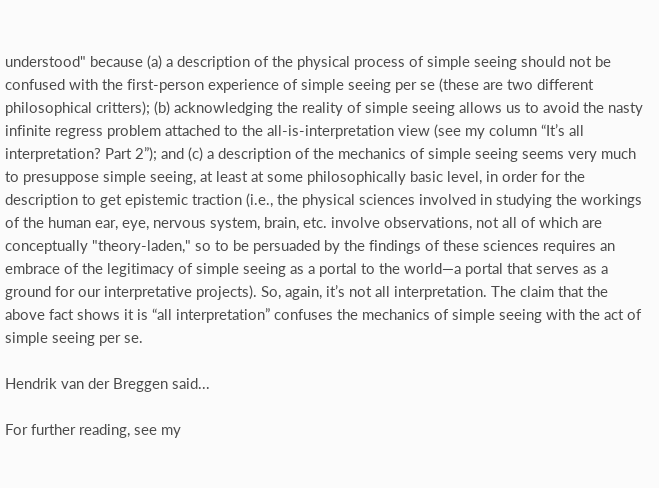understood" because (a) a description of the physical process of simple seeing should not be confused with the first-person experience of simple seeing per se (these are two different philosophical critters); (b) acknowledging the reality of simple seeing allows us to avoid the nasty infinite regress problem attached to the all-is-interpretation view (see my column “It’s all interpretation? Part 2”); and (c) a description of the mechanics of simple seeing seems very much to presuppose simple seeing, at least at some philosophically basic level, in order for the description to get epistemic traction (i.e., the physical sciences involved in studying the workings of the human ear, eye, nervous system, brain, etc. involve observations, not all of which are conceptually "theory-laden," so to be persuaded by the findings of these sciences requires an embrace of the legitimacy of simple seeing as a portal to the world—a portal that serves as a ground for our interpretative projects). So, again, it’s not all interpretation. The claim that the above fact shows it is “all interpretation” confuses the mechanics of simple seeing with the act of simple seeing per se.

Hendrik van der Breggen said...

For further reading, see my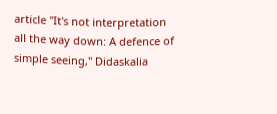article "It's not interpretation all the way down: A defence of simple seeing," Didaskalia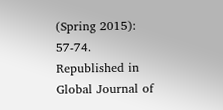(Spring 2015): 57-74. Republished in Global Journal of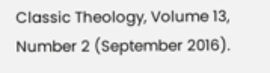Classic Theology, Volume 13, Number 2 (September 2016).